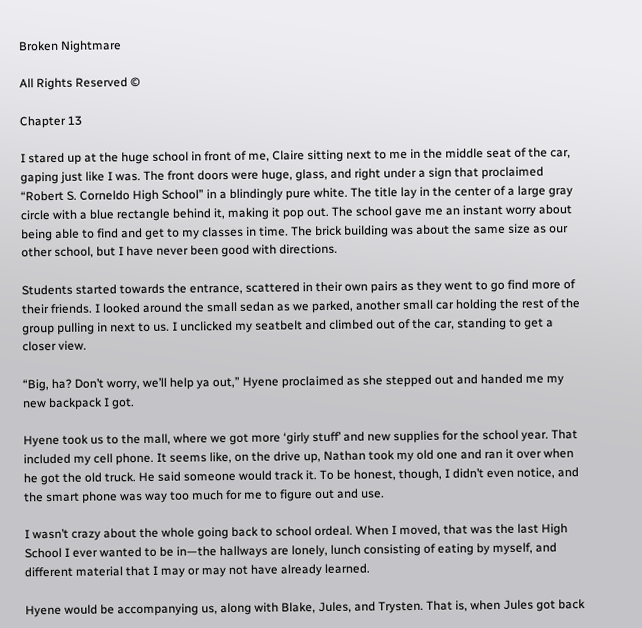Broken Nightmare

All Rights Reserved ©

Chapter 13

I stared up at the huge school in front of me, Claire sitting next to me in the middle seat of the car, gaping just like I was. The front doors were huge, glass, and right under a sign that proclaimed “Robert S. Corneldo High School” in a blindingly pure white. The title lay in the center of a large gray circle with a blue rectangle behind it, making it pop out. The school gave me an instant worry about being able to find and get to my classes in time. The brick building was about the same size as our other school, but I have never been good with directions.

Students started towards the entrance, scattered in their own pairs as they went to go find more of their friends. I looked around the small sedan as we parked, another small car holding the rest of the group pulling in next to us. I unclicked my seatbelt and climbed out of the car, standing to get a closer view.

“Big, ha? Don’t worry, we’ll help ya out,” Hyene proclaimed as she stepped out and handed me my new backpack I got.

Hyene took us to the mall, where we got more ‘girly stuff’ and new supplies for the school year. That included my cell phone. It seems like, on the drive up, Nathan took my old one and ran it over when he got the old truck. He said someone would track it. To be honest, though, I didn’t even notice, and the smart phone was way too much for me to figure out and use.

I wasn’t crazy about the whole going back to school ordeal. When I moved, that was the last High School I ever wanted to be in—the hallways are lonely, lunch consisting of eating by myself, and different material that I may or may not have already learned.

Hyene would be accompanying us, along with Blake, Jules, and Trysten. That is, when Jules got back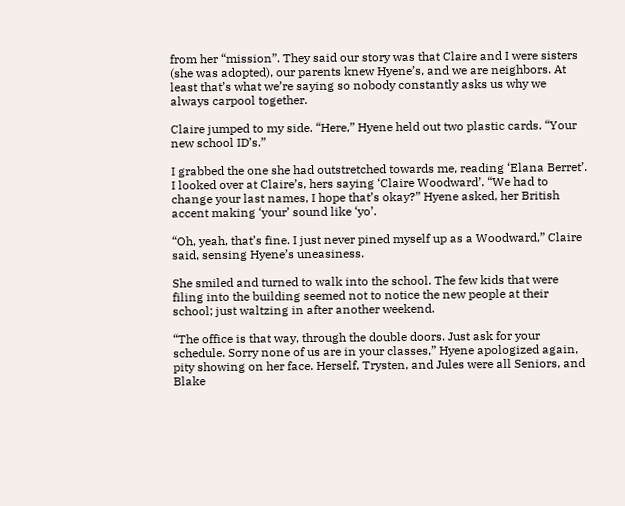from her “mission”. They said our story was that Claire and I were sisters (she was adopted), our parents knew Hyene’s, and we are neighbors. At least that’s what we’re saying so nobody constantly asks us why we always carpool together.

Claire jumped to my side. “Here,” Hyene held out two plastic cards. “Your new school ID’s.”

I grabbed the one she had outstretched towards me, reading ‘Elana Berret’. I looked over at Claire’s, hers saying ‘Claire Woodward’. “We had to change your last names, I hope that’s okay?” Hyene asked, her British accent making ‘your’ sound like ‘yo’.

“Oh, yeah, that’s fine. I just never pined myself up as a Woodward,” Claire said, sensing Hyene’s uneasiness.

She smiled and turned to walk into the school. The few kids that were filing into the building seemed not to notice the new people at their school; just waltzing in after another weekend.

“The office is that way, through the double doors. Just ask for your schedule. Sorry none of us are in your classes,” Hyene apologized again, pity showing on her face. Herself, Trysten, and Jules were all Seniors, and Blake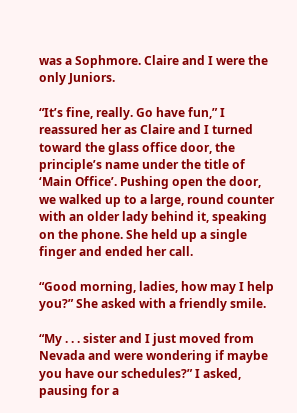was a Sophmore. Claire and I were the only Juniors.

“It’s fine, really. Go have fun,” I reassured her as Claire and I turned toward the glass office door, the principle’s name under the title of ‘Main Office’. Pushing open the door, we walked up to a large, round counter with an older lady behind it, speaking on the phone. She held up a single finger and ended her call.

“Good morning, ladies, how may I help you?” She asked with a friendly smile.

“My . . . sister and I just moved from Nevada and were wondering if maybe you have our schedules?” I asked, pausing for a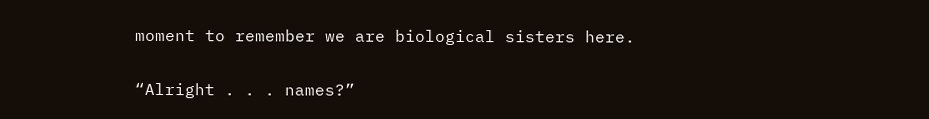moment to remember we are biological sisters here.

“Alright . . . names?”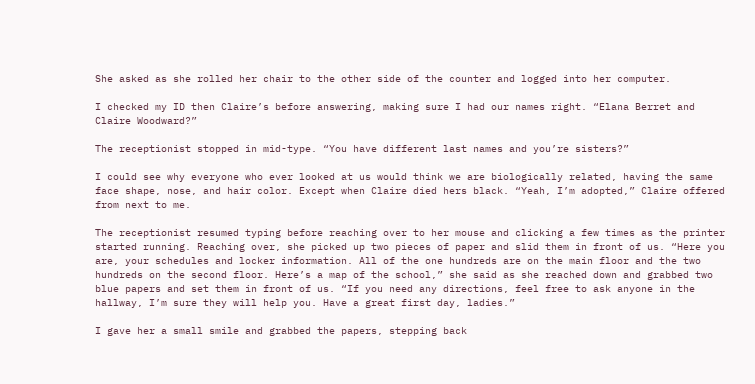She asked as she rolled her chair to the other side of the counter and logged into her computer.

I checked my ID then Claire’s before answering, making sure I had our names right. “Elana Berret and Claire Woodward?”

The receptionist stopped in mid-type. “You have different last names and you’re sisters?”

I could see why everyone who ever looked at us would think we are biologically related, having the same face shape, nose, and hair color. Except when Claire died hers black. “Yeah, I’m adopted,” Claire offered from next to me.

The receptionist resumed typing before reaching over to her mouse and clicking a few times as the printer started running. Reaching over, she picked up two pieces of paper and slid them in front of us. “Here you are, your schedules and locker information. All of the one hundreds are on the main floor and the two hundreds on the second floor. Here’s a map of the school,” she said as she reached down and grabbed two blue papers and set them in front of us. “If you need any directions, feel free to ask anyone in the hallway, I’m sure they will help you. Have a great first day, ladies.”

I gave her a small smile and grabbed the papers, stepping back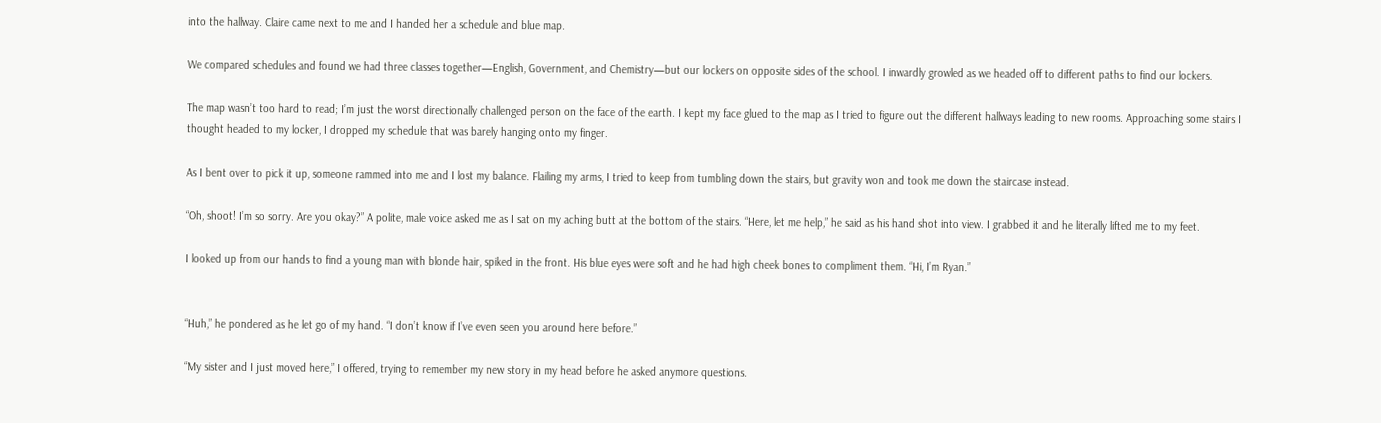into the hallway. Claire came next to me and I handed her a schedule and blue map.

We compared schedules and found we had three classes together—English, Government, and Chemistry—but our lockers on opposite sides of the school. I inwardly growled as we headed off to different paths to find our lockers.

The map wasn’t too hard to read; I’m just the worst directionally challenged person on the face of the earth. I kept my face glued to the map as I tried to figure out the different hallways leading to new rooms. Approaching some stairs I thought headed to my locker, I dropped my schedule that was barely hanging onto my finger.

As I bent over to pick it up, someone rammed into me and I lost my balance. Flailing my arms, I tried to keep from tumbling down the stairs, but gravity won and took me down the staircase instead.

“Oh, shoot! I’m so sorry. Are you okay?” A polite, male voice asked me as I sat on my aching butt at the bottom of the stairs. “Here, let me help,” he said as his hand shot into view. I grabbed it and he literally lifted me to my feet.

I looked up from our hands to find a young man with blonde hair, spiked in the front. His blue eyes were soft and he had high cheek bones to compliment them. “Hi, I’m Ryan.”


“Huh,” he pondered as he let go of my hand. “I don’t know if I’ve even seen you around here before.”

“My sister and I just moved here,” I offered, trying to remember my new story in my head before he asked anymore questions.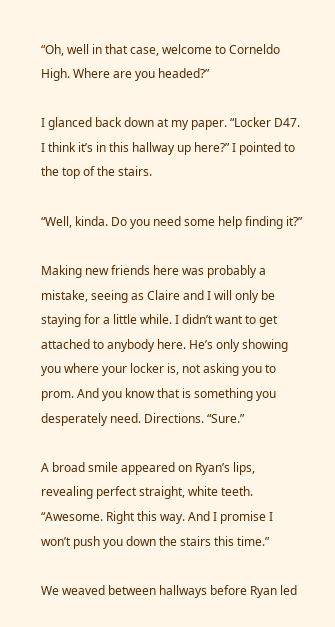“Oh, well in that case, welcome to Corneldo High. Where are you headed?”

I glanced back down at my paper. “Locker D47. I think it’s in this hallway up here?” I pointed to the top of the stairs.

“Well, kinda. Do you need some help finding it?”

Making new friends here was probably a mistake, seeing as Claire and I will only be staying for a little while. I didn’t want to get attached to anybody here. He’s only showing you where your locker is, not asking you to prom. And you know that is something you desperately need. Directions. “Sure.”

A broad smile appeared on Ryan’s lips, revealing perfect straight, white teeth. “Awesome. Right this way. And I promise I won’t push you down the stairs this time.”

We weaved between hallways before Ryan led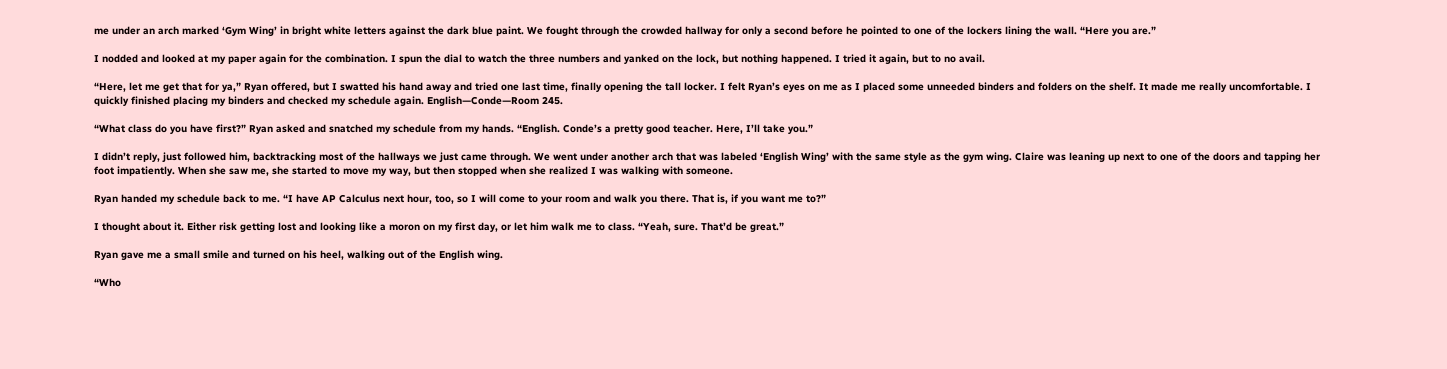me under an arch marked ‘Gym Wing’ in bright white letters against the dark blue paint. We fought through the crowded hallway for only a second before he pointed to one of the lockers lining the wall. “Here you are.”

I nodded and looked at my paper again for the combination. I spun the dial to watch the three numbers and yanked on the lock, but nothing happened. I tried it again, but to no avail.

“Here, let me get that for ya,” Ryan offered, but I swatted his hand away and tried one last time, finally opening the tall locker. I felt Ryan’s eyes on me as I placed some unneeded binders and folders on the shelf. It made me really uncomfortable. I quickly finished placing my binders and checked my schedule again. English—Conde—Room 245.

“What class do you have first?” Ryan asked and snatched my schedule from my hands. “English. Conde’s a pretty good teacher. Here, I’ll take you.”

I didn’t reply, just followed him, backtracking most of the hallways we just came through. We went under another arch that was labeled ‘English Wing’ with the same style as the gym wing. Claire was leaning up next to one of the doors and tapping her foot impatiently. When she saw me, she started to move my way, but then stopped when she realized I was walking with someone.

Ryan handed my schedule back to me. “I have AP Calculus next hour, too, so I will come to your room and walk you there. That is, if you want me to?”

I thought about it. Either risk getting lost and looking like a moron on my first day, or let him walk me to class. “Yeah, sure. That’d be great.”

Ryan gave me a small smile and turned on his heel, walking out of the English wing.

“Who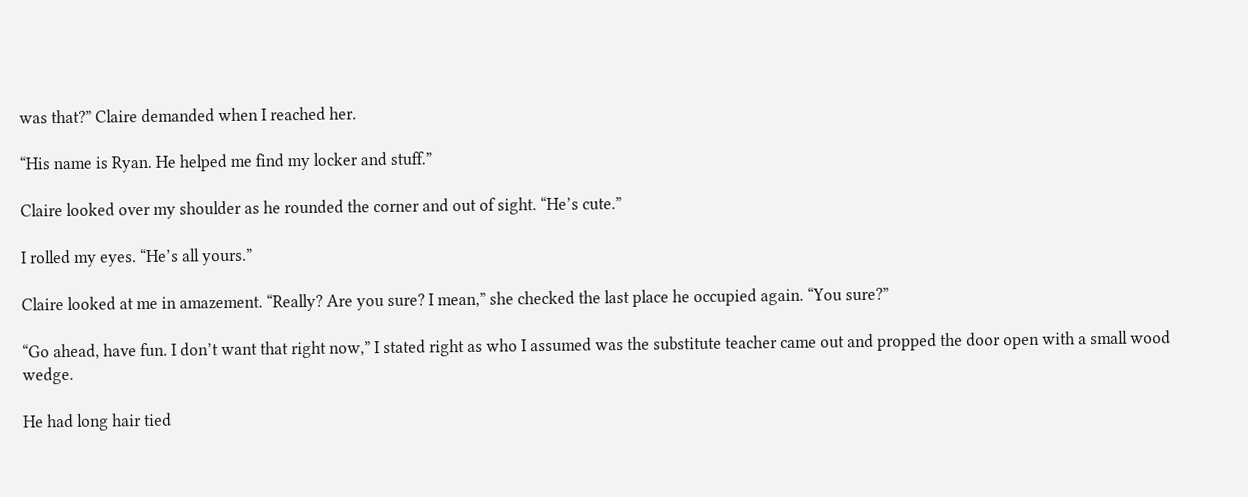was that?” Claire demanded when I reached her.

“His name is Ryan. He helped me find my locker and stuff.”

Claire looked over my shoulder as he rounded the corner and out of sight. “He’s cute.”

I rolled my eyes. “He’s all yours.”

Claire looked at me in amazement. “Really? Are you sure? I mean,” she checked the last place he occupied again. “You sure?”

“Go ahead, have fun. I don’t want that right now,” I stated right as who I assumed was the substitute teacher came out and propped the door open with a small wood wedge.

He had long hair tied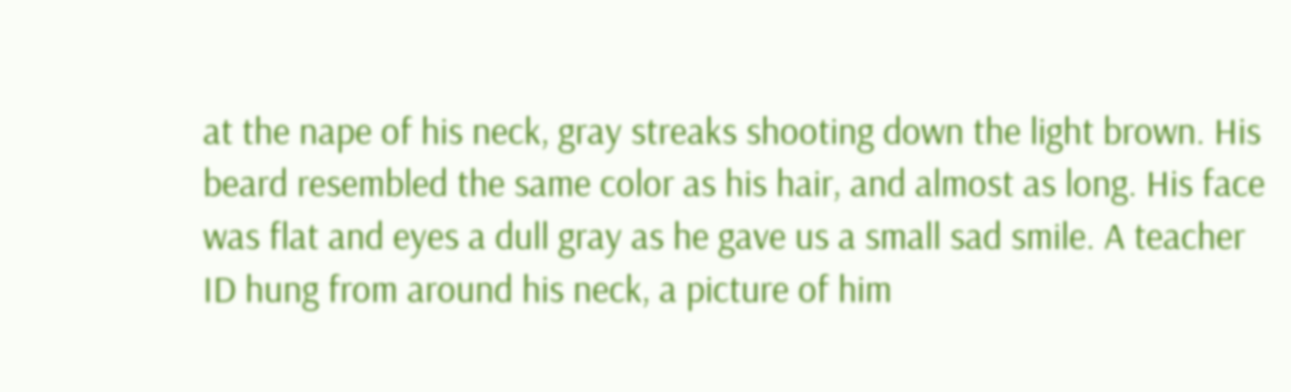at the nape of his neck, gray streaks shooting down the light brown. His beard resembled the same color as his hair, and almost as long. His face was flat and eyes a dull gray as he gave us a small sad smile. A teacher ID hung from around his neck, a picture of him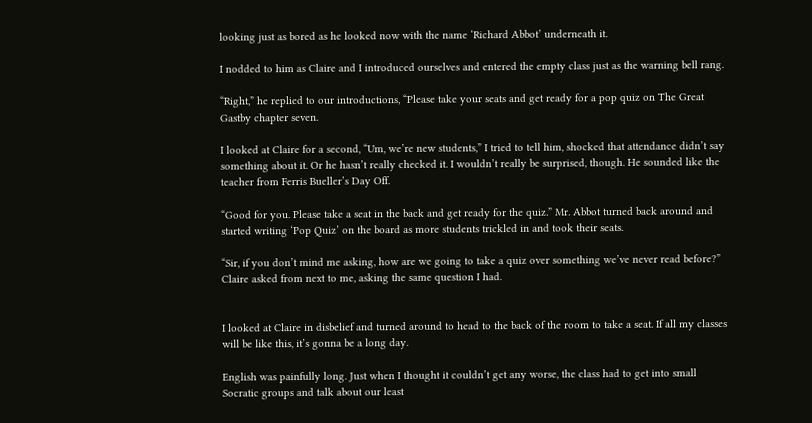looking just as bored as he looked now with the name ‘Richard Abbot’ underneath it.

I nodded to him as Claire and I introduced ourselves and entered the empty class just as the warning bell rang.

“Right,” he replied to our introductions, “Please take your seats and get ready for a pop quiz on The Great Gastby chapter seven.

I looked at Claire for a second, “Um, we’re new students,” I tried to tell him, shocked that attendance didn’t say something about it. Or he hasn’t really checked it. I wouldn’t really be surprised, though. He sounded like the teacher from Ferris Bueller’s Day Off.

“Good for you. Please take a seat in the back and get ready for the quiz.” Mr. Abbot turned back around and started writing ‘Pop Quiz’ on the board as more students trickled in and took their seats.

“Sir, if you don’t mind me asking, how are we going to take a quiz over something we’ve never read before?” Claire asked from next to me, asking the same question I had.


I looked at Claire in disbelief and turned around to head to the back of the room to take a seat. If all my classes will be like this, it’s gonna be a long day.

English was painfully long. Just when I thought it couldn’t get any worse, the class had to get into small Socratic groups and talk about our least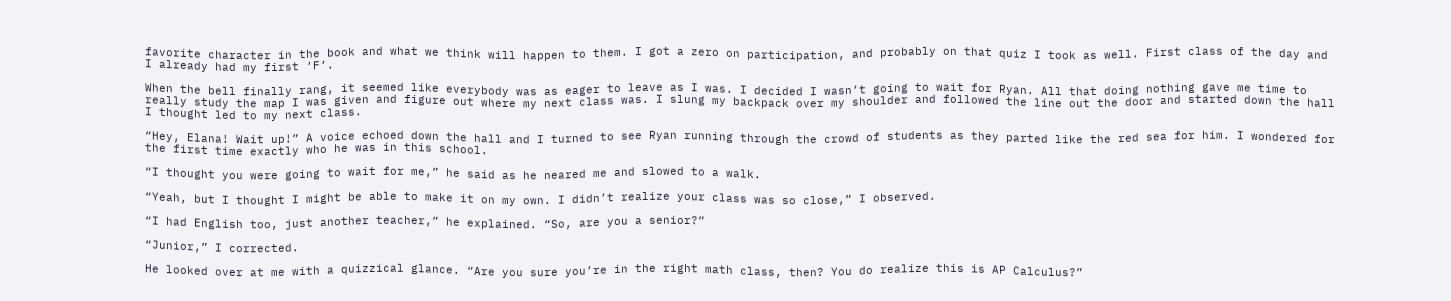favorite character in the book and what we think will happen to them. I got a zero on participation, and probably on that quiz I took as well. First class of the day and I already had my first ‘F’.

When the bell finally rang, it seemed like everybody was as eager to leave as I was. I decided I wasn’t going to wait for Ryan. All that doing nothing gave me time to really study the map I was given and figure out where my next class was. I slung my backpack over my shoulder and followed the line out the door and started down the hall I thought led to my next class.

“Hey, Elana! Wait up!” A voice echoed down the hall and I turned to see Ryan running through the crowd of students as they parted like the red sea for him. I wondered for the first time exactly who he was in this school.

“I thought you were going to wait for me,” he said as he neared me and slowed to a walk.

“Yeah, but I thought I might be able to make it on my own. I didn’t realize your class was so close,” I observed.

“I had English too, just another teacher,” he explained. “So, are you a senior?”

“Junior,” I corrected.

He looked over at me with a quizzical glance. “Are you sure you’re in the right math class, then? You do realize this is AP Calculus?”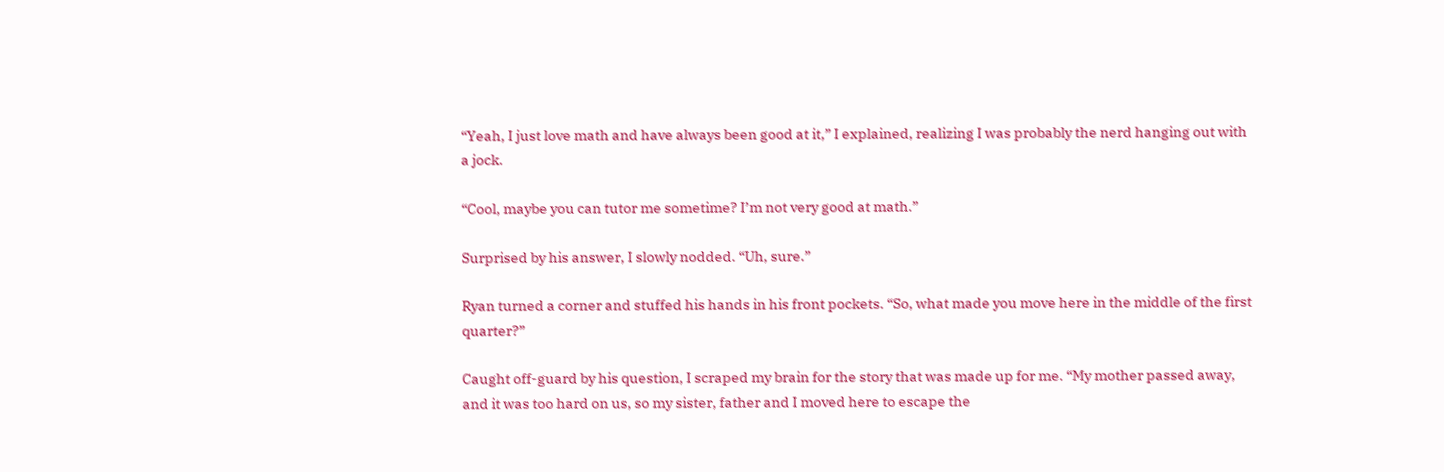“Yeah, I just love math and have always been good at it,” I explained, realizing I was probably the nerd hanging out with a jock.

“Cool, maybe you can tutor me sometime? I’m not very good at math.”

Surprised by his answer, I slowly nodded. “Uh, sure.”

Ryan turned a corner and stuffed his hands in his front pockets. “So, what made you move here in the middle of the first quarter?”

Caught off-guard by his question, I scraped my brain for the story that was made up for me. “My mother passed away, and it was too hard on us, so my sister, father and I moved here to escape the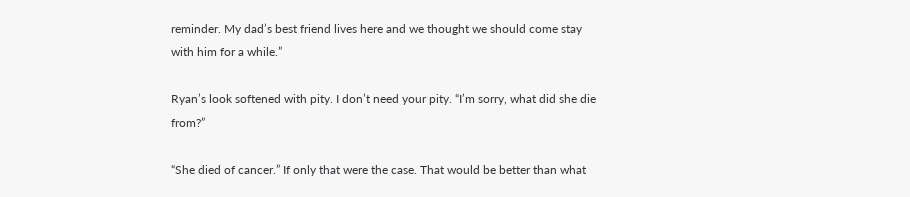reminder. My dad’s best friend lives here and we thought we should come stay with him for a while.”

Ryan’s look softened with pity. I don’t need your pity. “I’m sorry, what did she die from?”

“She died of cancer.” If only that were the case. That would be better than what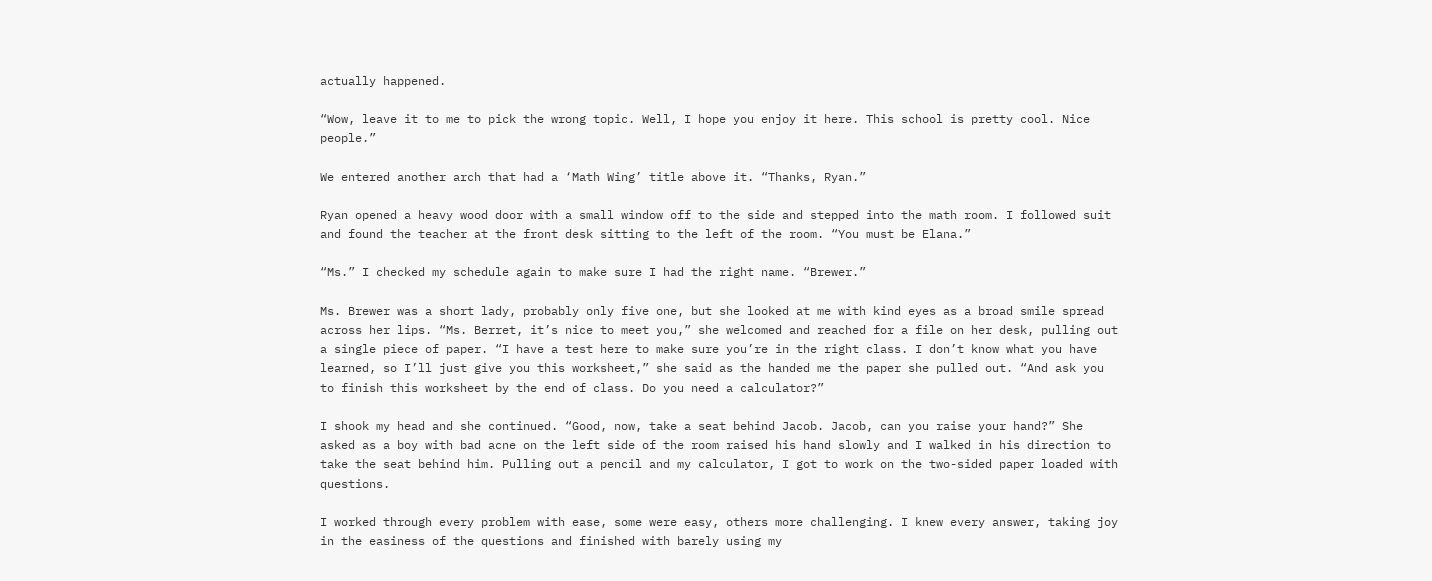actually happened.

“Wow, leave it to me to pick the wrong topic. Well, I hope you enjoy it here. This school is pretty cool. Nice people.”

We entered another arch that had a ‘Math Wing’ title above it. “Thanks, Ryan.”

Ryan opened a heavy wood door with a small window off to the side and stepped into the math room. I followed suit and found the teacher at the front desk sitting to the left of the room. “You must be Elana.”

“Ms.” I checked my schedule again to make sure I had the right name. “Brewer.”

Ms. Brewer was a short lady, probably only five one, but she looked at me with kind eyes as a broad smile spread across her lips. “Ms. Berret, it’s nice to meet you,” she welcomed and reached for a file on her desk, pulling out a single piece of paper. “I have a test here to make sure you’re in the right class. I don’t know what you have learned, so I’ll just give you this worksheet,” she said as the handed me the paper she pulled out. “And ask you to finish this worksheet by the end of class. Do you need a calculator?”

I shook my head and she continued. “Good, now, take a seat behind Jacob. Jacob, can you raise your hand?” She asked as a boy with bad acne on the left side of the room raised his hand slowly and I walked in his direction to take the seat behind him. Pulling out a pencil and my calculator, I got to work on the two-sided paper loaded with questions.

I worked through every problem with ease, some were easy, others more challenging. I knew every answer, taking joy in the easiness of the questions and finished with barely using my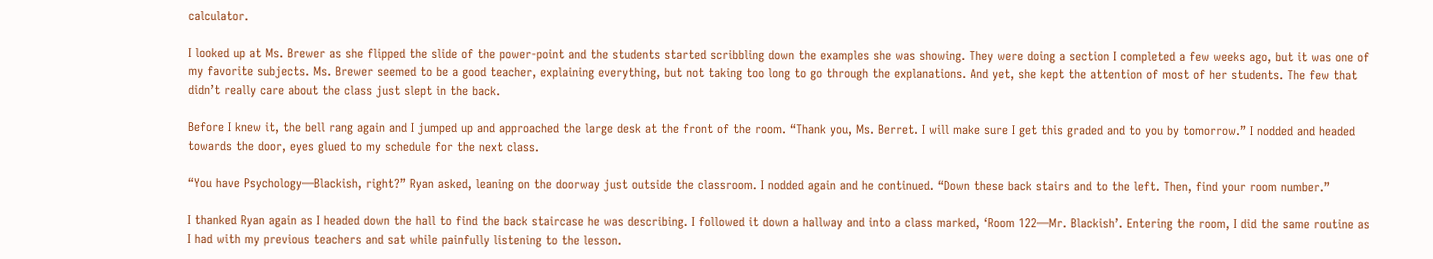calculator.

I looked up at Ms. Brewer as she flipped the slide of the power-point and the students started scribbling down the examples she was showing. They were doing a section I completed a few weeks ago, but it was one of my favorite subjects. Ms. Brewer seemed to be a good teacher, explaining everything, but not taking too long to go through the explanations. And yet, she kept the attention of most of her students. The few that didn’t really care about the class just slept in the back.

Before I knew it, the bell rang again and I jumped up and approached the large desk at the front of the room. “Thank you, Ms. Berret. I will make sure I get this graded and to you by tomorrow.” I nodded and headed towards the door, eyes glued to my schedule for the next class.

“You have Psychology—Blackish, right?” Ryan asked, leaning on the doorway just outside the classroom. I nodded again and he continued. “Down these back stairs and to the left. Then, find your room number.”

I thanked Ryan again as I headed down the hall to find the back staircase he was describing. I followed it down a hallway and into a class marked, ‘Room 122—Mr. Blackish’. Entering the room, I did the same routine as I had with my previous teachers and sat while painfully listening to the lesson.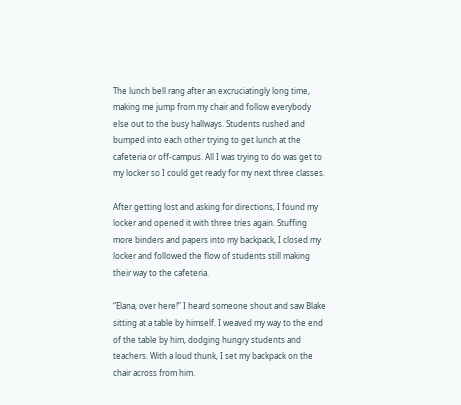The lunch bell rang after an excruciatingly long time, making me jump from my chair and follow everybody else out to the busy hallways. Students rushed and bumped into each other trying to get lunch at the cafeteria or off-campus. All I was trying to do was get to my locker so I could get ready for my next three classes.

After getting lost and asking for directions, I found my locker and opened it with three tries again. Stuffing more binders and papers into my backpack, I closed my locker and followed the flow of students still making their way to the cafeteria.

“Elana, over here!” I heard someone shout and saw Blake sitting at a table by himself. I weaved my way to the end of the table by him, dodging hungry students and teachers. With a loud thunk, I set my backpack on the chair across from him.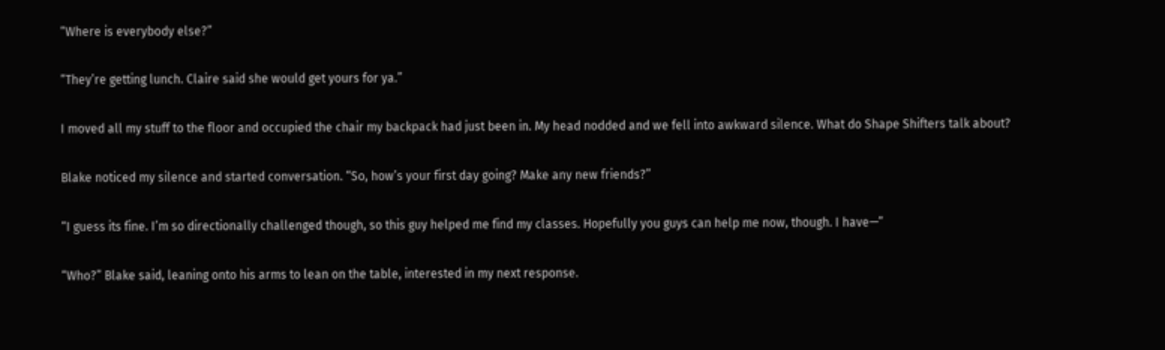“Where is everybody else?”

“They’re getting lunch. Claire said she would get yours for ya.”

I moved all my stuff to the floor and occupied the chair my backpack had just been in. My head nodded and we fell into awkward silence. What do Shape Shifters talk about?

Blake noticed my silence and started conversation. “So, how’s your first day going? Make any new friends?”

“I guess its fine. I’m so directionally challenged though, so this guy helped me find my classes. Hopefully you guys can help me now, though. I have—”

“Who?” Blake said, leaning onto his arms to lean on the table, interested in my next response.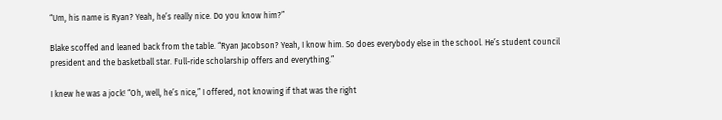“Um, his name is Ryan? Yeah, he’s really nice. Do you know him?”

Blake scoffed and leaned back from the table. “Ryan Jacobson? Yeah, I know him. So does everybody else in the school. He’s student council president and the basketball star. Full-ride scholarship offers and everything.”

I knew he was a jock! “Oh, well, he’s nice,” I offered, not knowing if that was the right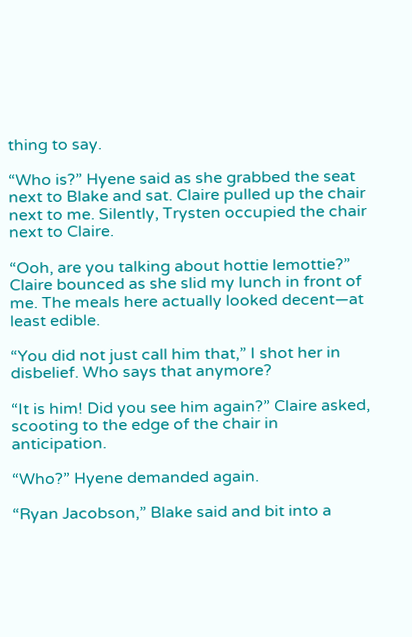thing to say.

“Who is?” Hyene said as she grabbed the seat next to Blake and sat. Claire pulled up the chair next to me. Silently, Trysten occupied the chair next to Claire.

“Ooh, are you talking about hottie lemottie?” Claire bounced as she slid my lunch in front of me. The meals here actually looked decent—at least edible.

“You did not just call him that,” I shot her in disbelief. Who says that anymore?

“It is him! Did you see him again?” Claire asked, scooting to the edge of the chair in anticipation.

“Who?” Hyene demanded again.

“Ryan Jacobson,” Blake said and bit into a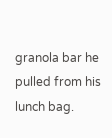granola bar he pulled from his lunch bag.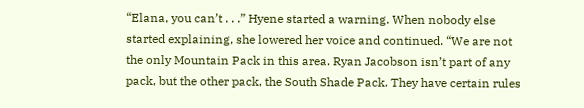“Elana, you can’t . . .” Hyene started a warning. When nobody else started explaining, she lowered her voice and continued. “We are not the only Mountain Pack in this area. Ryan Jacobson isn’t part of any pack, but the other pack, the South Shade Pack. They have certain rules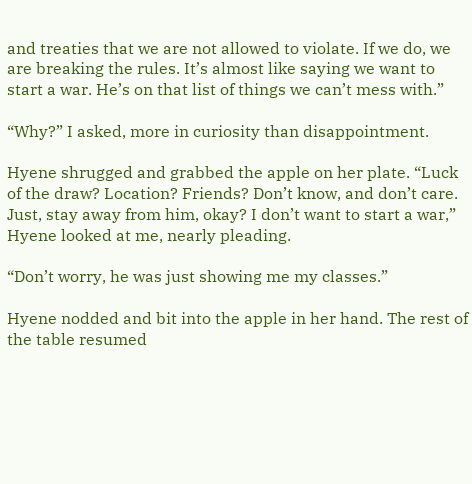and treaties that we are not allowed to violate. If we do, we are breaking the rules. It’s almost like saying we want to start a war. He’s on that list of things we can’t mess with.”

“Why?” I asked, more in curiosity than disappointment.

Hyene shrugged and grabbed the apple on her plate. “Luck of the draw? Location? Friends? Don’t know, and don’t care. Just, stay away from him, okay? I don’t want to start a war,” Hyene looked at me, nearly pleading.

“Don’t worry, he was just showing me my classes.”

Hyene nodded and bit into the apple in her hand. The rest of the table resumed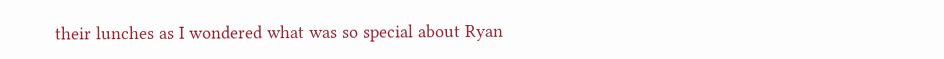their lunches as I wondered what was so special about Ryan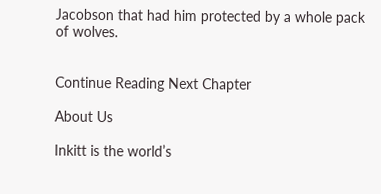Jacobson that had him protected by a whole pack of wolves.


Continue Reading Next Chapter

About Us

Inkitt is the world’s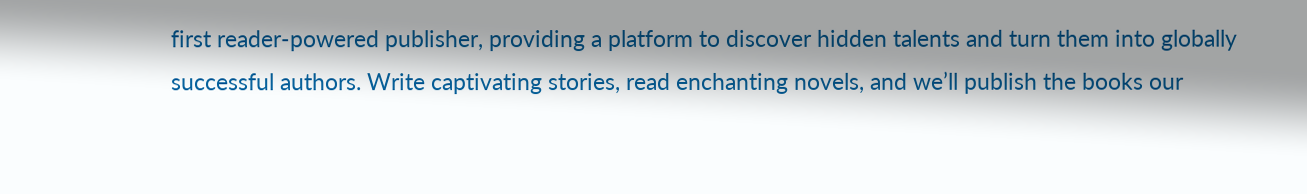first reader-powered publisher, providing a platform to discover hidden talents and turn them into globally successful authors. Write captivating stories, read enchanting novels, and we’ll publish the books our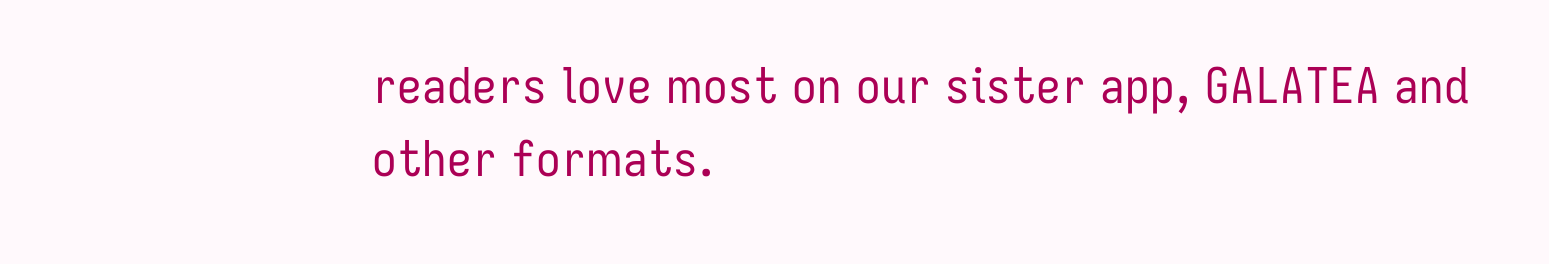readers love most on our sister app, GALATEA and other formats.